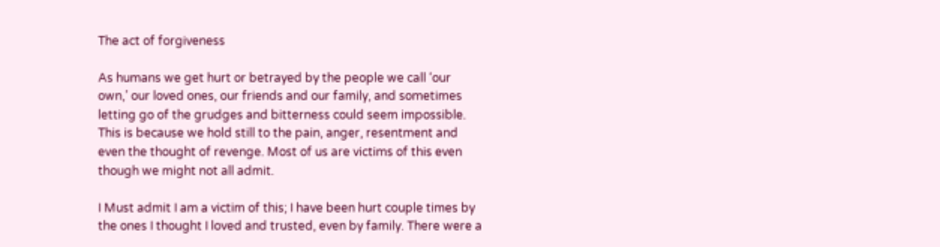The act of forgiveness

As humans we get hurt or betrayed by the people we call ‘our own,’ our loved ones, our friends and our family, and sometimes letting go of the grudges and bitterness could seem impossible. This is because we hold still to the pain, anger, resentment and even the thought of revenge. Most of us are victims of this even though we might not all admit.

I Must admit I am a victim of this; I have been hurt couple times by the ones I thought I loved and trusted, even by family. There were a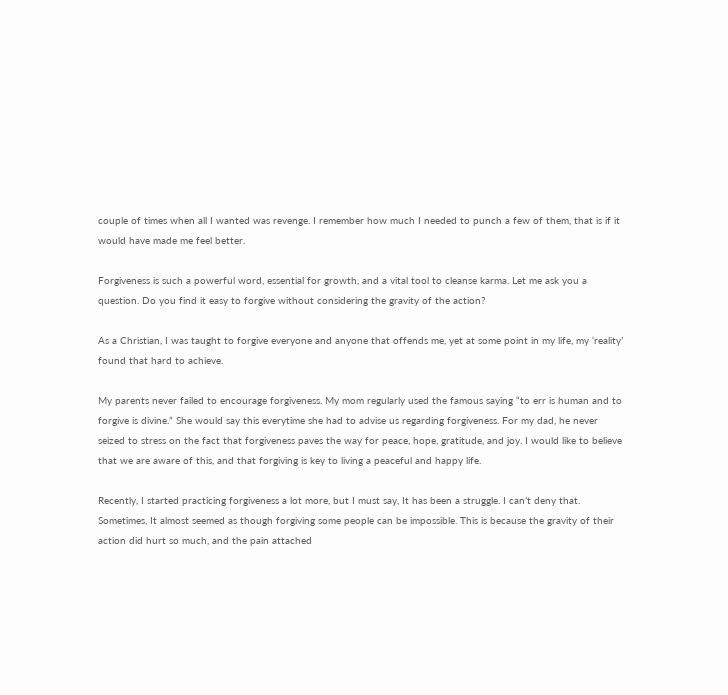couple of times when all I wanted was revenge. I remember how much I needed to punch a few of them, that is if it would have made me feel better.

Forgiveness is such a powerful word, essential for growth, and a vital tool to cleanse karma. Let me ask you a question. Do you find it easy to forgive without considering the gravity of the action?

As a Christian, I was taught to forgive everyone and anyone that offends me, yet at some point in my life, my ‘reality’ found that hard to achieve.

My parents never failed to encourage forgiveness. My mom regularly used the famous saying “to err is human and to forgive is divine.” She would say this everytime she had to advise us regarding forgiveness. For my dad, he never seized to stress on the fact that forgiveness paves the way for peace, hope, gratitude, and joy. I would like to believe that we are aware of this, and that forgiving is key to living a peaceful and happy life.

Recently, I started practicing forgiveness a lot more, but I must say, It has been a struggle. I can’t deny that. Sometimes, It almost seemed as though forgiving some people can be impossible. This is because the gravity of their action did hurt so much, and the pain attached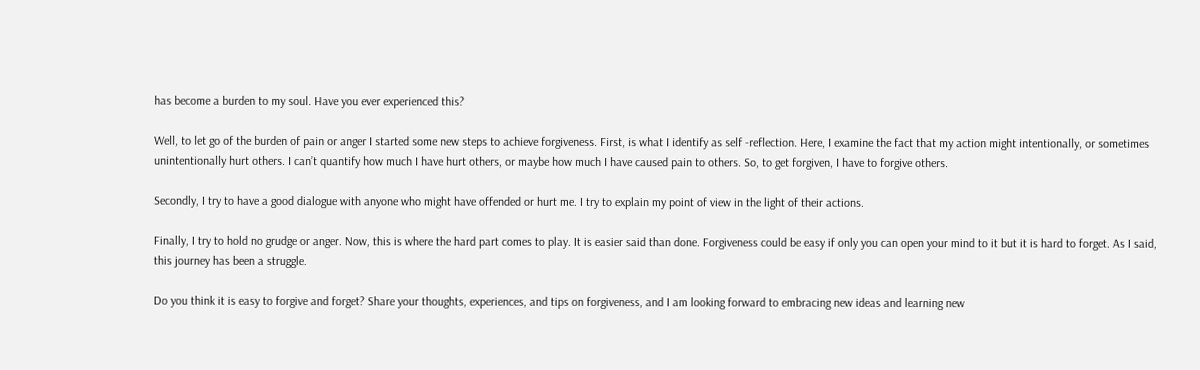has become a burden to my soul. Have you ever experienced this?

Well, to let go of the burden of pain or anger I started some new steps to achieve forgiveness. First, is what I identify as self -reflection. Here, I examine the fact that my action might intentionally, or sometimes unintentionally hurt others. I can’t quantify how much I have hurt others, or maybe how much I have caused pain to others. So, to get forgiven, I have to forgive others.

Secondly, I try to have a good dialogue with anyone who might have offended or hurt me. I try to explain my point of view in the light of their actions.

Finally, I try to hold no grudge or anger. Now, this is where the hard part comes to play. It is easier said than done. Forgiveness could be easy if only you can open your mind to it but it is hard to forget. As I said, this journey has been a struggle.

Do you think it is easy to forgive and forget? Share your thoughts, experiences, and tips on forgiveness, and I am looking forward to embracing new ideas and learning new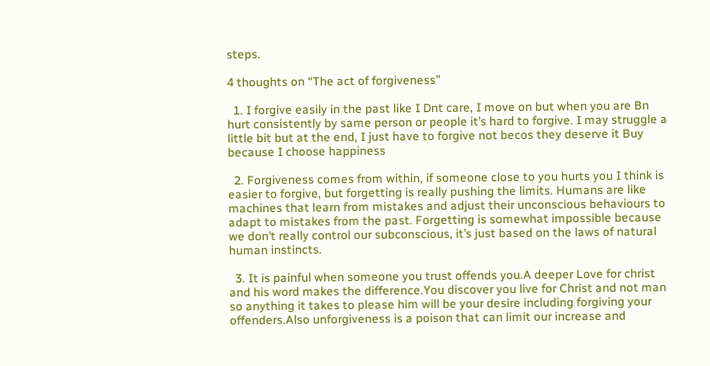steps.

4 thoughts on “The act of forgiveness”

  1. I forgive easily in the past like I Dnt care, I move on but when you are Bn hurt consistently by same person or people it’s hard to forgive. I may struggle a little bit but at the end, I just have to forgive not becos they deserve it Buy because I choose happiness

  2. Forgiveness comes from within, if someone close to you hurts you I think is easier to forgive, but forgetting is really pushing the limits. Humans are like machines that learn from mistakes and adjust their unconscious behaviours to adapt to mistakes from the past. Forgetting is somewhat impossible because we don’t really control our subconscious, it’s just based on the laws of natural human instincts.

  3. It is painful when someone you trust offends you.A deeper Love for christ and his word makes the difference.You discover you live for Christ and not man so anything it takes to please him will be your desire including forgiving your offenders.Also unforgiveness is a poison that can limit our increase and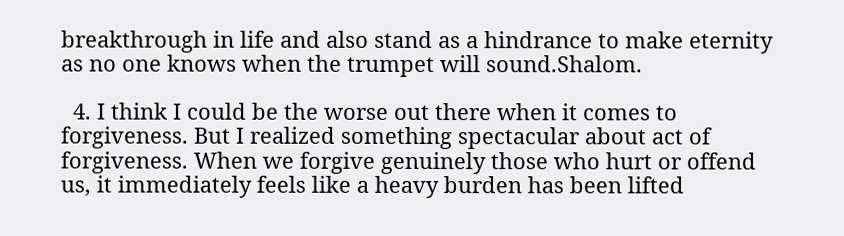breakthrough in life and also stand as a hindrance to make eternity as no one knows when the trumpet will sound.Shalom.

  4. I think I could be the worse out there when it comes to forgiveness. But I realized something spectacular about act of forgiveness. When we forgive genuinely those who hurt or offend us, it immediately feels like a heavy burden has been lifted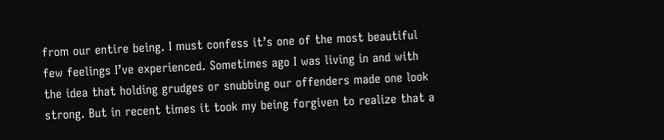from our entire being. I must confess it’s one of the most beautiful few feelings I’ve experienced. Sometimes ago I was living in and with the idea that holding grudges or snubbing our offenders made one look strong. But in recent times it took my being forgiven to realize that a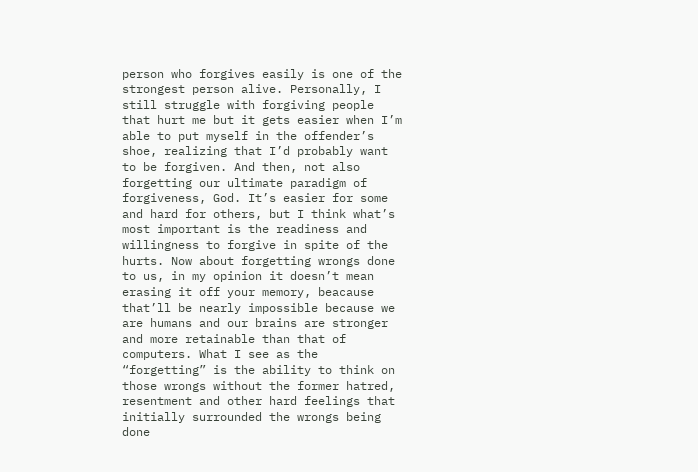person who forgives easily is one of the strongest person alive. Personally, I still struggle with forgiving people that hurt me but it gets easier when I’m able to put myself in the offender’s shoe, realizing that I’d probably want to be forgiven. And then, not also forgetting our ultimate paradigm of forgiveness, God. It’s easier for some and hard for others, but I think what’s most important is the readiness and willingness to forgive in spite of the hurts. Now about forgetting wrongs done to us, in my opinion it doesn’t mean erasing it off your memory, beacause that’ll be nearly impossible because we are humans and our brains are stronger and more retainable than that of computers. What I see as the “forgetting” is the ability to think on those wrongs without the former hatred, resentment and other hard feelings that initially surrounded the wrongs being done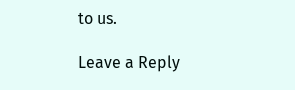to us.

Leave a Reply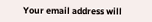Your email address will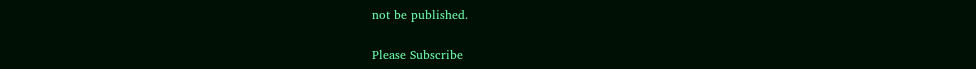not be published.

Please Subscribe